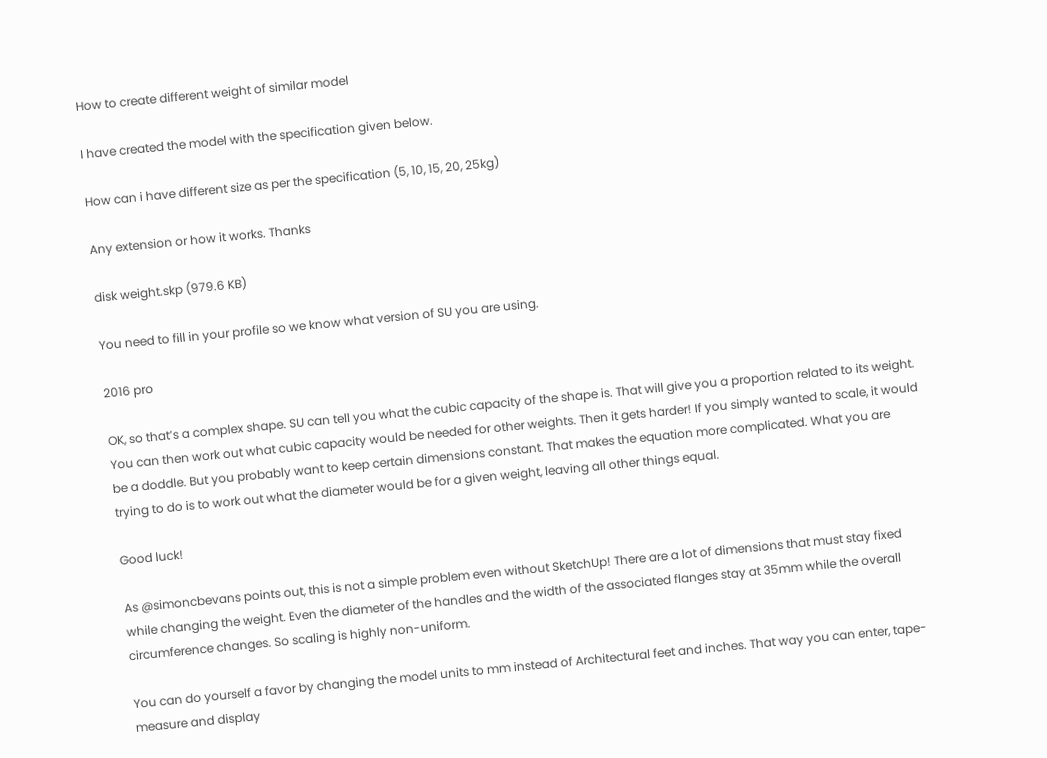How to create different weight of similar model

I have created the model with the specification given below.

How can i have different size as per the specification (5, 10, 15, 20, 25kg)

Any extension or how it works. Thanks

disk weight.skp (979.6 KB)

You need to fill in your profile so we know what version of SU you are using.

2016 pro

OK, so that’s a complex shape. SU can tell you what the cubic capacity of the shape is. That will give you a proportion related to its weight. You can then work out what cubic capacity would be needed for other weights. Then it gets harder! If you simply wanted to scale, it would be a doddle. But you probably want to keep certain dimensions constant. That makes the equation more complicated. What you are trying to do is to work out what the diameter would be for a given weight, leaving all other things equal.

Good luck!

As @simoncbevans points out, this is not a simple problem even without SketchUp! There are a lot of dimensions that must stay fixed while changing the weight. Even the diameter of the handles and the width of the associated flanges stay at 35mm while the overall circumference changes. So scaling is highly non-uniform.

You can do yourself a favor by changing the model units to mm instead of Architectural feet and inches. That way you can enter, tape-measure and display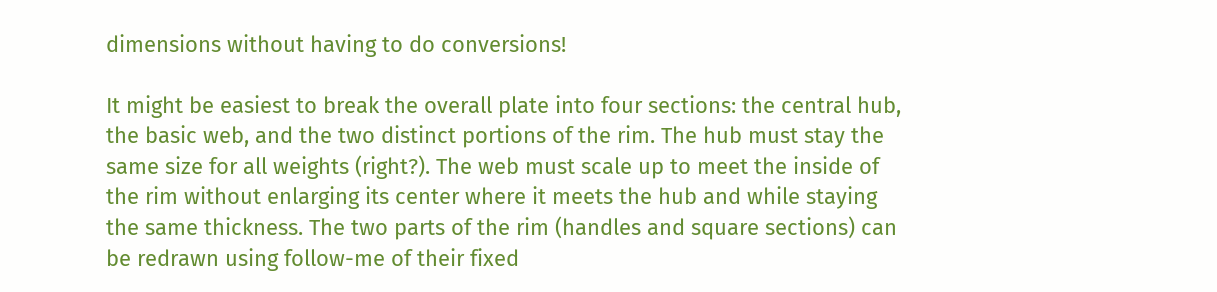dimensions without having to do conversions!

It might be easiest to break the overall plate into four sections: the central hub, the basic web, and the two distinct portions of the rim. The hub must stay the same size for all weights (right?). The web must scale up to meet the inside of the rim without enlarging its center where it meets the hub and while staying the same thickness. The two parts of the rim (handles and square sections) can be redrawn using follow-me of their fixed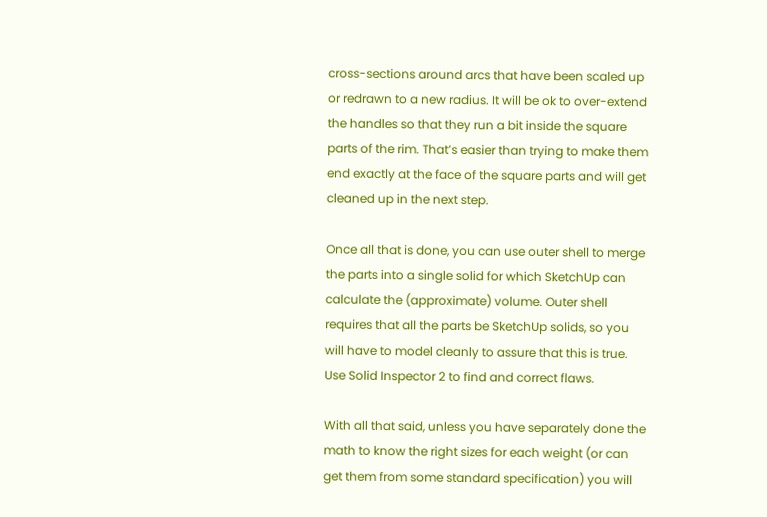cross-sections around arcs that have been scaled up or redrawn to a new radius. It will be ok to over-extend the handles so that they run a bit inside the square parts of the rim. That’s easier than trying to make them end exactly at the face of the square parts and will get cleaned up in the next step.

Once all that is done, you can use outer shell to merge the parts into a single solid for which SketchUp can calculate the (approximate) volume. Outer shell requires that all the parts be SketchUp solids, so you will have to model cleanly to assure that this is true. Use Solid Inspector 2 to find and correct flaws.

With all that said, unless you have separately done the math to know the right sizes for each weight (or can get them from some standard specification) you will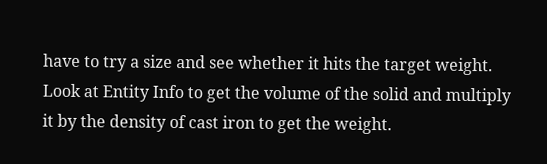have to try a size and see whether it hits the target weight. Look at Entity Info to get the volume of the solid and multiply it by the density of cast iron to get the weight.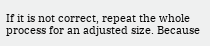If it is not correct, repeat the whole process for an adjusted size. Because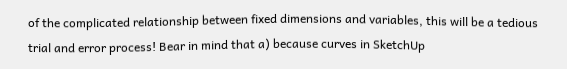of the complicated relationship between fixed dimensions and variables, this will be a tedious trial and error process! Bear in mind that a) because curves in SketchUp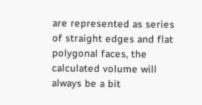are represented as series of straight edges and flat polygonal faces, the calculated volume will always be a bit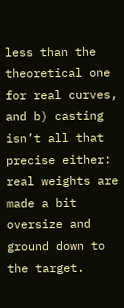less than the theoretical one for real curves, and b) casting isn’t all that precise either: real weights are made a bit oversize and ground down to the target.